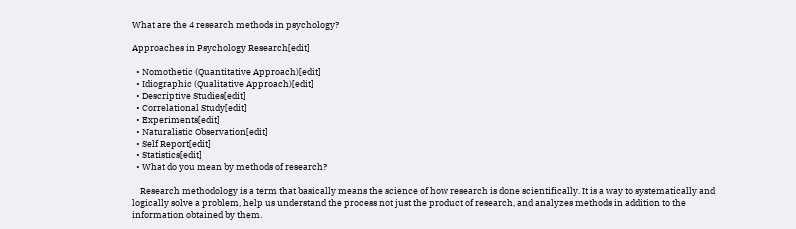What are the 4 research methods in psychology?

Approaches in Psychology Research[edit]

  • Nomothetic (Quantitative Approach)[edit]
  • Idiographic (Qualitative Approach)[edit]
  • Descriptive Studies[edit]
  • Correlational Study[edit]
  • Experiments[edit]
  • Naturalistic Observation[edit]
  • Self Report[edit]
  • Statistics[edit]
  • What do you mean by methods of research?

    Research methodology is a term that basically means the science of how research is done scientifically. It is a way to systematically and logically solve a problem, help us understand the process not just the product of research, and analyzes methods in addition to the information obtained by them.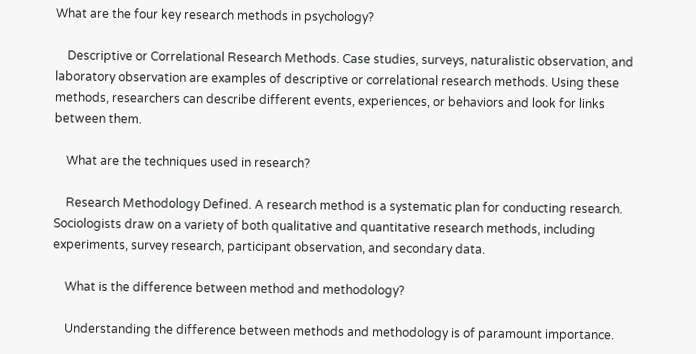What are the four key research methods in psychology?

    Descriptive or Correlational Research Methods. Case studies, surveys, naturalistic observation, and laboratory observation are examples of descriptive or correlational research methods. Using these methods, researchers can describe different events, experiences, or behaviors and look for links between them.

    What are the techniques used in research?

    Research Methodology Defined. A research method is a systematic plan for conducting research. Sociologists draw on a variety of both qualitative and quantitative research methods, including experiments, survey research, participant observation, and secondary data.

    What is the difference between method and methodology?

    Understanding the difference between methods and methodology is of paramount importance.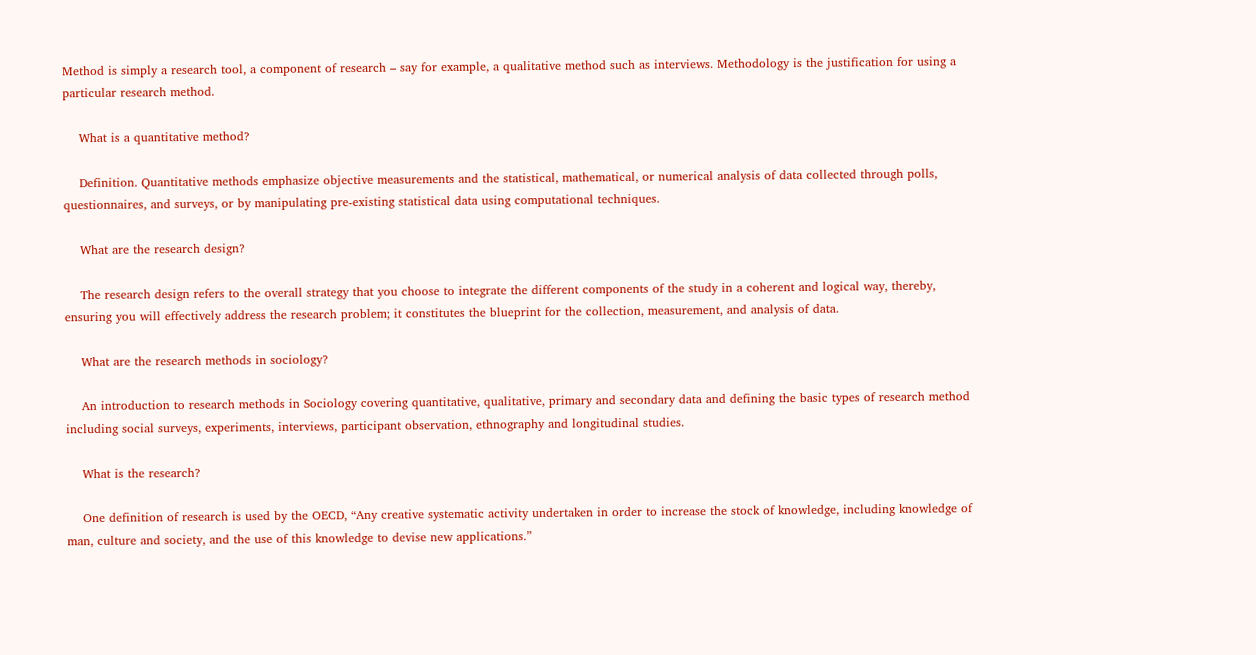Method is simply a research tool, a component of research – say for example, a qualitative method such as interviews. Methodology is the justification for using a particular research method.

    What is a quantitative method?

    Definition. Quantitative methods emphasize objective measurements and the statistical, mathematical, or numerical analysis of data collected through polls, questionnaires, and surveys, or by manipulating pre-existing statistical data using computational techniques.

    What are the research design?

    The research design refers to the overall strategy that you choose to integrate the different components of the study in a coherent and logical way, thereby, ensuring you will effectively address the research problem; it constitutes the blueprint for the collection, measurement, and analysis of data.

    What are the research methods in sociology?

    An introduction to research methods in Sociology covering quantitative, qualitative, primary and secondary data and defining the basic types of research method including social surveys, experiments, interviews, participant observation, ethnography and longitudinal studies.

    What is the research?

    One definition of research is used by the OECD, “Any creative systematic activity undertaken in order to increase the stock of knowledge, including knowledge of man, culture and society, and the use of this knowledge to devise new applications.”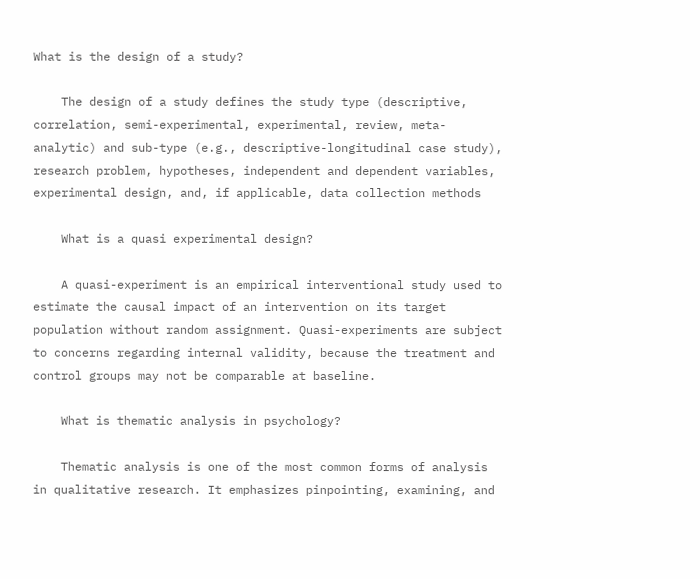What is the design of a study?

    The design of a study defines the study type (descriptive, correlation, semi-experimental, experimental, review, meta-analytic) and sub-type (e.g., descriptive-longitudinal case study), research problem, hypotheses, independent and dependent variables, experimental design, and, if applicable, data collection methods

    What is a quasi experimental design?

    A quasi-experiment is an empirical interventional study used to estimate the causal impact of an intervention on its target population without random assignment. Quasi-experiments are subject to concerns regarding internal validity, because the treatment and control groups may not be comparable at baseline.

    What is thematic analysis in psychology?

    Thematic analysis is one of the most common forms of analysis in qualitative research. It emphasizes pinpointing, examining, and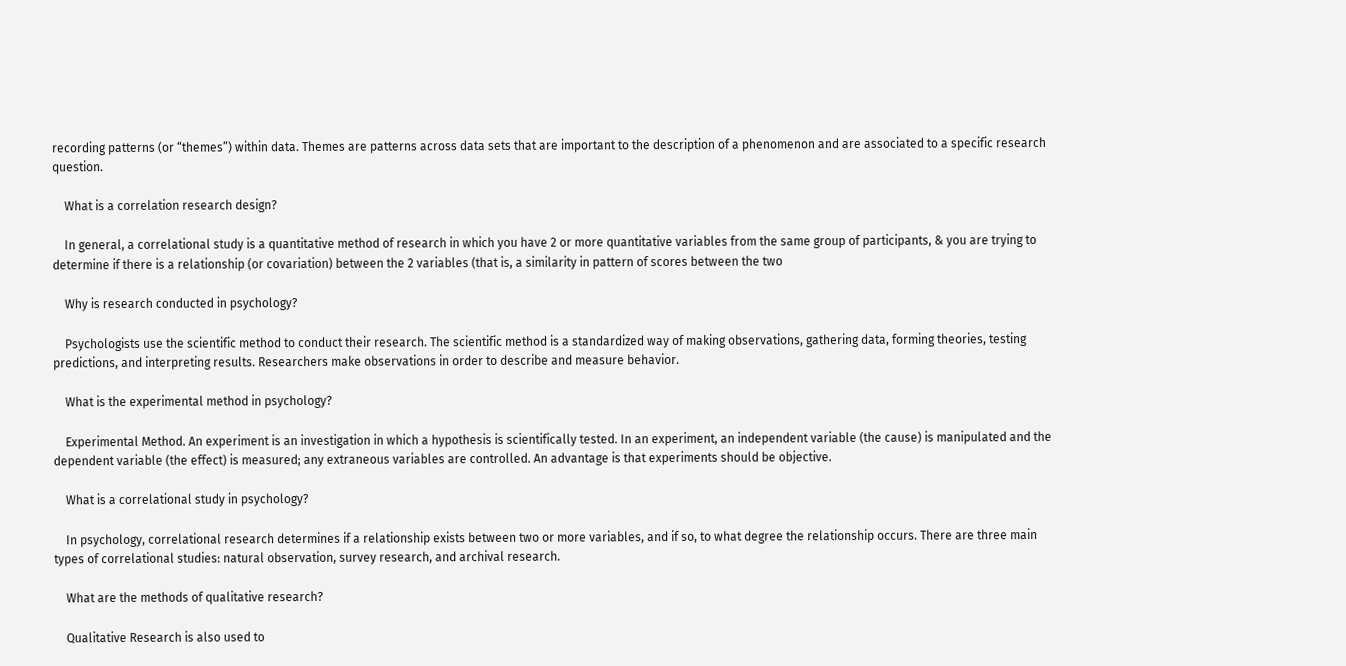recording patterns (or “themes”) within data. Themes are patterns across data sets that are important to the description of a phenomenon and are associated to a specific research question.

    What is a correlation research design?

    In general, a correlational study is a quantitative method of research in which you have 2 or more quantitative variables from the same group of participants, & you are trying to determine if there is a relationship (or covariation) between the 2 variables (that is, a similarity in pattern of scores between the two

    Why is research conducted in psychology?

    Psychologists use the scientific method to conduct their research. The scientific method is a standardized way of making observations, gathering data, forming theories, testing predictions, and interpreting results. Researchers make observations in order to describe and measure behavior.

    What is the experimental method in psychology?

    Experimental Method. An experiment is an investigation in which a hypothesis is scientifically tested. In an experiment, an independent variable (the cause) is manipulated and the dependent variable (the effect) is measured; any extraneous variables are controlled. An advantage is that experiments should be objective.

    What is a correlational study in psychology?

    In psychology, correlational research determines if a relationship exists between two or more variables, and if so, to what degree the relationship occurs. There are three main types of correlational studies: natural observation, survey research, and archival research.

    What are the methods of qualitative research?

    Qualitative Research is also used to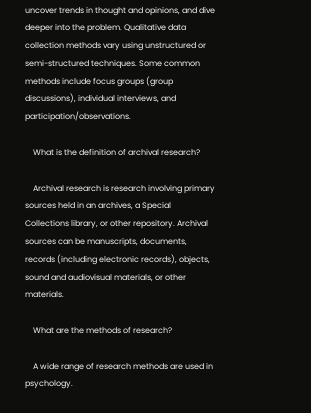uncover trends in thought and opinions, and dive deeper into the problem. Qualitative data collection methods vary using unstructured or semi-structured techniques. Some common methods include focus groups (group discussions), individual interviews, and participation/observations.

    What is the definition of archival research?

    Archival research is research involving primary sources held in an archives, a Special Collections library, or other repository. Archival sources can be manuscripts, documents, records (including electronic records), objects, sound and audiovisual materials, or other materials.

    What are the methods of research?

    A wide range of research methods are used in psychology.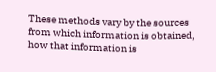These methods vary by the sources from which information is obtained, how that information is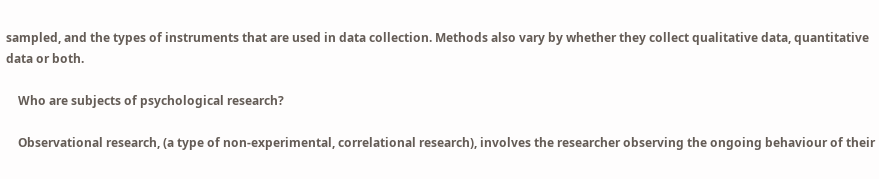sampled, and the types of instruments that are used in data collection. Methods also vary by whether they collect qualitative data, quantitative data or both.

    Who are subjects of psychological research?

    Observational research, (a type of non-experimental, correlational research), involves the researcher observing the ongoing behaviour of their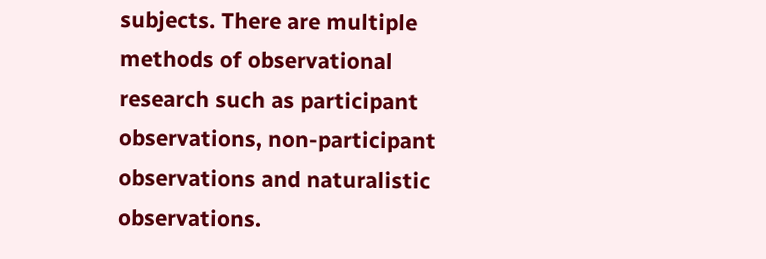subjects. There are multiple methods of observational research such as participant observations, non-participant observations and naturalistic observations.